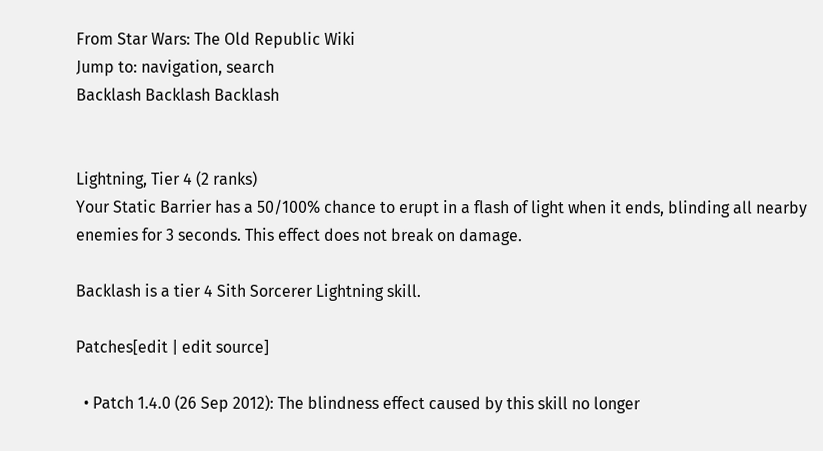From Star Wars: The Old Republic Wiki
Jump to: navigation, search
Backlash Backlash Backlash


Lightning, Tier 4 (2 ranks)
Your Static Barrier has a 50/100% chance to erupt in a flash of light when it ends, blinding all nearby enemies for 3 seconds. This effect does not break on damage.

Backlash is a tier 4 Sith Sorcerer Lightning skill.

Patches[edit | edit source]

  • Patch 1.4.0 (26 Sep 2012): The blindness effect caused by this skill no longer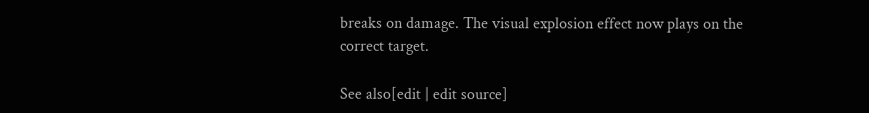breaks on damage. The visual explosion effect now plays on the correct target.

See also[edit | edit source]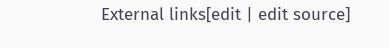External links[edit | edit source]